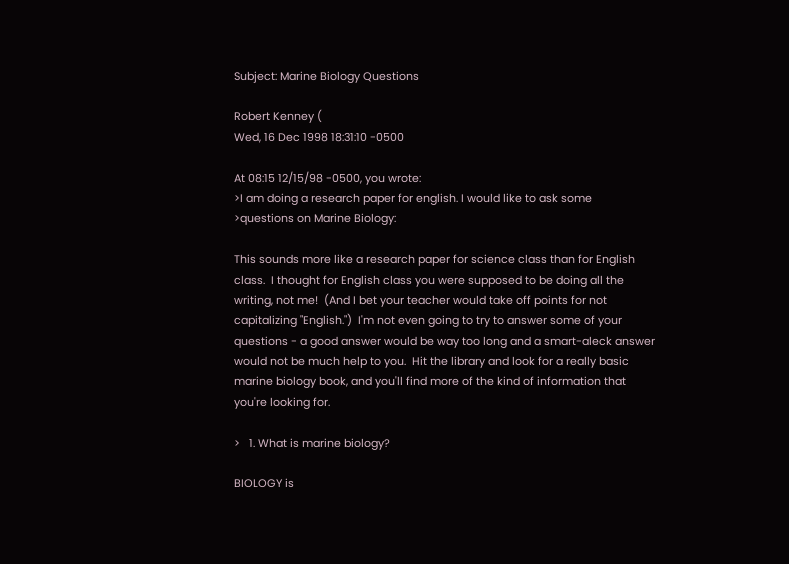Subject: Marine Biology Questions

Robert Kenney (
Wed, 16 Dec 1998 18:31:10 -0500

At 08:15 12/15/98 -0500, you wrote:
>I am doing a research paper for english. I would like to ask some
>questions on Marine Biology:

This sounds more like a research paper for science class than for English
class.  I thought for English class you were supposed to be doing all the
writing, not me!  (And I bet your teacher would take off points for not
capitalizing "English.")  I'm not even going to try to answer some of your
questions - a good answer would be way too long and a smart-aleck answer
would not be much help to you.  Hit the library and look for a really basic
marine biology book, and you'll find more of the kind of information that
you're looking for.

>   1. What is marine biology?

BIOLOGY is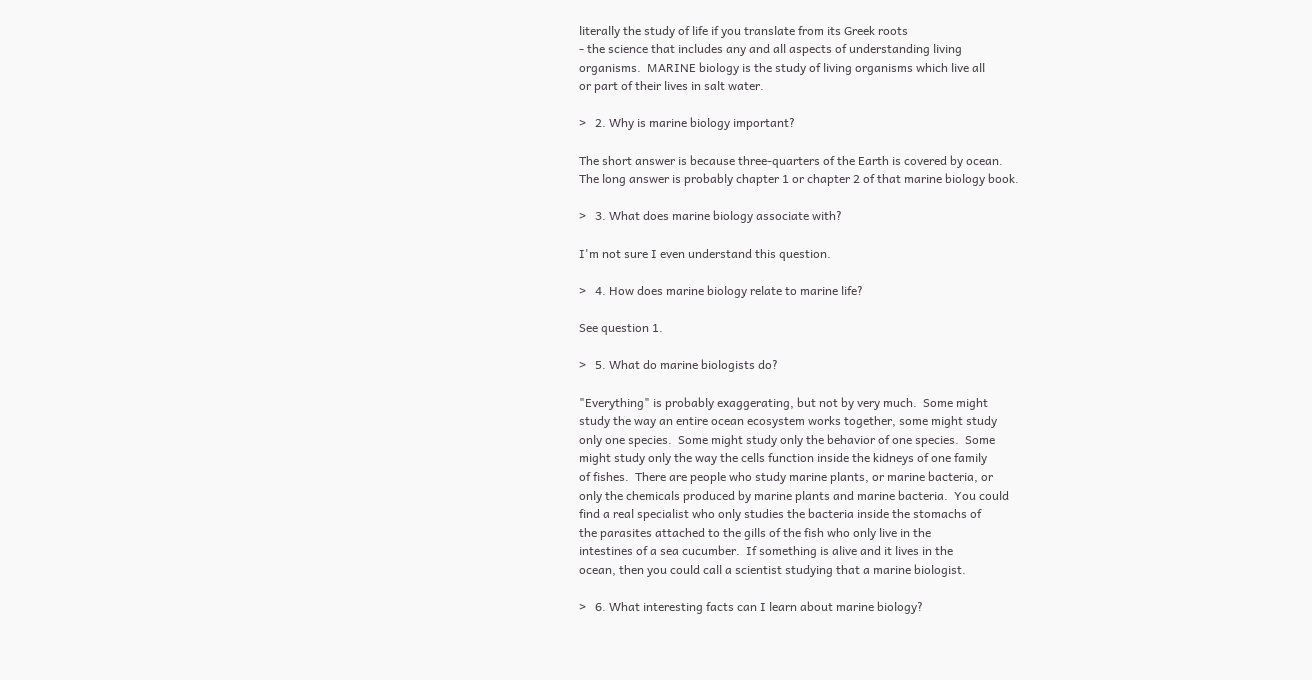literally the study of life if you translate from its Greek roots
- the science that includes any and all aspects of understanding living
organisms.  MARINE biology is the study of living organisms which live all
or part of their lives in salt water.

>   2. Why is marine biology important?

The short answer is because three-quarters of the Earth is covered by ocean.
The long answer is probably chapter 1 or chapter 2 of that marine biology book.

>   3. What does marine biology associate with?

I'm not sure I even understand this question.

>   4. How does marine biology relate to marine life?

See question 1.

>   5. What do marine biologists do?

"Everything" is probably exaggerating, but not by very much.  Some might
study the way an entire ocean ecosystem works together, some might study
only one species.  Some might study only the behavior of one species.  Some
might study only the way the cells function inside the kidneys of one family
of fishes.  There are people who study marine plants, or marine bacteria, or
only the chemicals produced by marine plants and marine bacteria.  You could
find a real specialist who only studies the bacteria inside the stomachs of
the parasites attached to the gills of the fish who only live in the
intestines of a sea cucumber.  If something is alive and it lives in the
ocean, then you could call a scientist studying that a marine biologist.

>   6. What interesting facts can I learn about marine biology?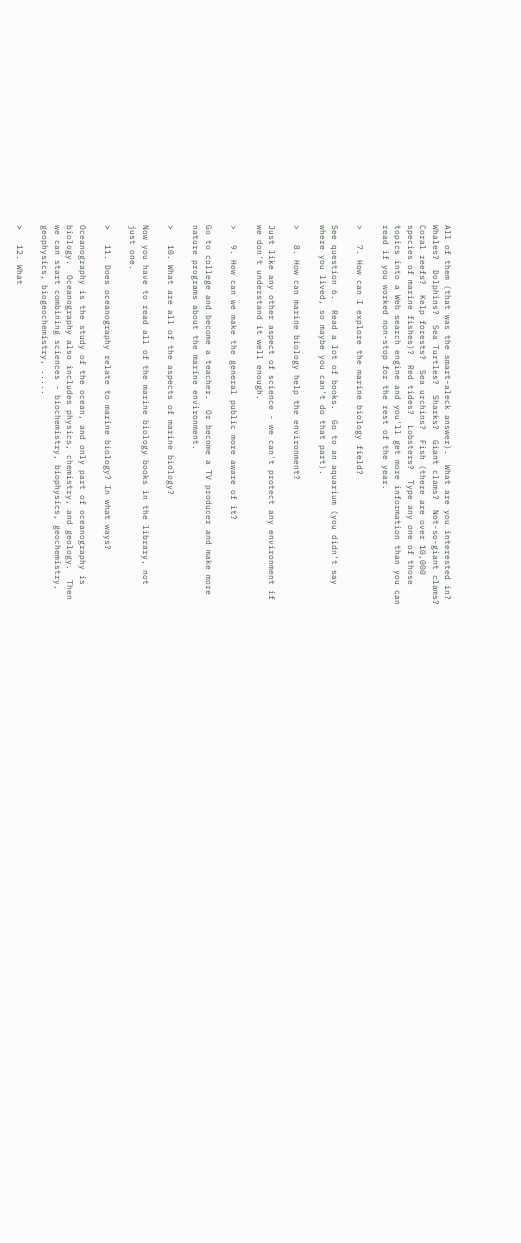All of them (that was the smart-aleck answer).  What are you interested in?
Whales?  Dolphins?  Sea Turtles?  Sharks?  Giant clams?  Not-so-giant clams?
Coral reefs?  Kelp forests?  Sea urchins?  Fish (there are over 10,000
species of marine fishes)?  Red tides?  Lobsters?  Type any one of those
topics into a Web search engine and you'll get more information than you can
read if you worked non-stop for the rest of the year.

>   7. How can I explore the marine biology field?

See question 6.  Read a lot of books.  Go to an aquarium (you didn't say
where you lived, so maybe you can't do that part).

>   8. How can marine biology help the environment?

Just like any other aspect of science - we can't protect any environment if
we don't understand it well enough.

>   9. How can we make the general public more aware of it?

Go to college and become a teacher.  Or become a TV producer and make more
nature programs about the marine environment.

>   10. What are all of the aspects of marine biology?

Now you have to read all of the marine biology books in the library, not
just one.

>   11. Does oceanography relate to marine biology? In what ways?

Oceanography is the study of the ocean, and only part of oceanography is
biology.  Oceanography also includes physics, chemistry, and geology.  Then
we can start combining sciences - biochemistry, biophysics, geochemistry,
geophysics, biogeochemistry, .....

>   12. What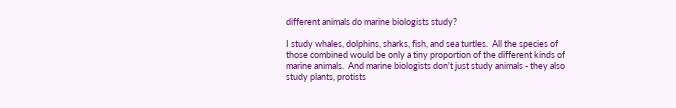different animals do marine biologists study?

I study whales, dolphins, sharks, fish, and sea turtles.  All the species of
those combined would be only a tiny proportion of the different kinds of
marine animals.  And marine biologists don't just study animals - they also
study plants, protists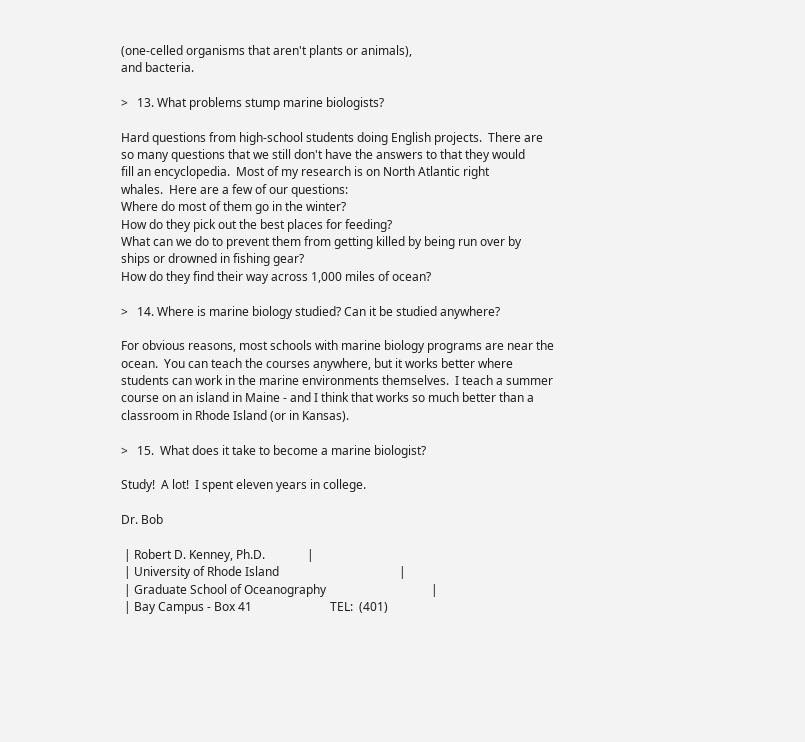(one-celled organisms that aren't plants or animals),
and bacteria.

>   13. What problems stump marine biologists?

Hard questions from high-school students doing English projects.  There are
so many questions that we still don't have the answers to that they would
fill an encyclopedia.  Most of my research is on North Atlantic right
whales.  Here are a few of our questions:
Where do most of them go in the winter?
How do they pick out the best places for feeding?
What can we do to prevent them from getting killed by being run over by
ships or drowned in fishing gear?
How do they find their way across 1,000 miles of ocean?

>   14. Where is marine biology studied? Can it be studied anywhere?

For obvious reasons, most schools with marine biology programs are near the
ocean.  You can teach the courses anywhere, but it works better where
students can work in the marine environments themselves.  I teach a summer
course on an island in Maine - and I think that works so much better than a
classroom in Rhode Island (or in Kansas).

>   15.  What does it take to become a marine biologist?

Study!  A lot!  I spent eleven years in college.

Dr. Bob

 | Robert D. Kenney, Ph.D.              |
 | University of Rhode Island                                        |
 | Graduate School of Oceanography                                   |
 | Bay Campus - Box 41                          TEL:  (401)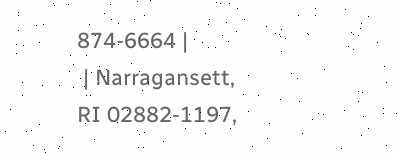874-6664 |
 | Narragansett, RI 02882-1197,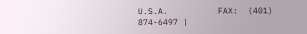U.S.A.          FAX:  (401) 874-6497 |